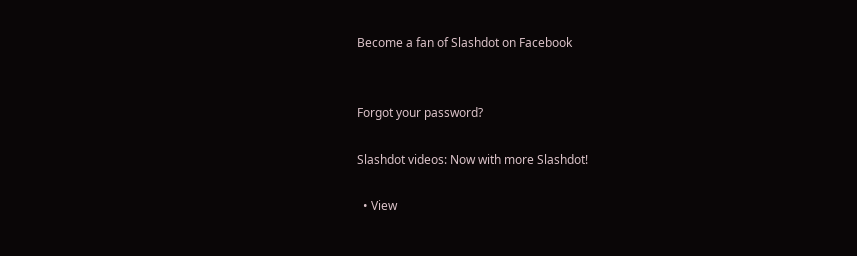Become a fan of Slashdot on Facebook


Forgot your password?

Slashdot videos: Now with more Slashdot!

  • View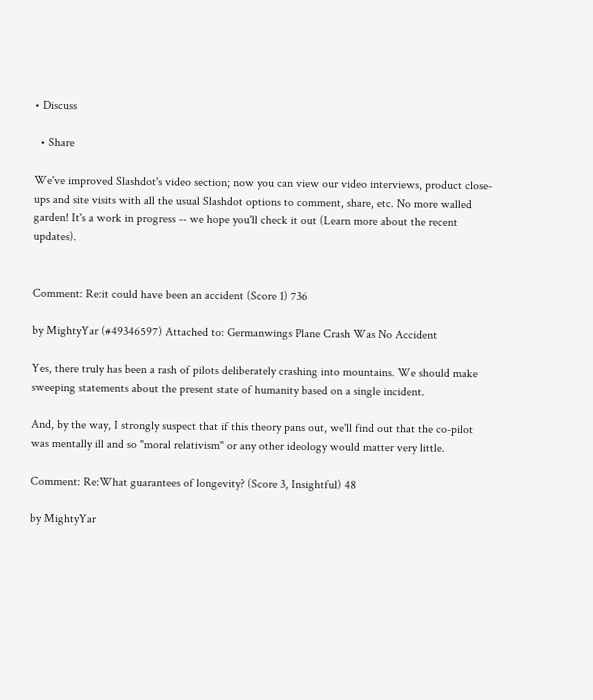• Discuss

  • Share

We've improved Slashdot's video section; now you can view our video interviews, product close-ups and site visits with all the usual Slashdot options to comment, share, etc. No more walled garden! It's a work in progress -- we hope you'll check it out (Learn more about the recent updates).


Comment: Re:it could have been an accident (Score 1) 736

by MightyYar (#49346597) Attached to: Germanwings Plane Crash Was No Accident

Yes, there truly has been a rash of pilots deliberately crashing into mountains. We should make sweeping statements about the present state of humanity based on a single incident.

And, by the way, I strongly suspect that if this theory pans out, we'll find out that the co-pilot was mentally ill and so "moral relativism" or any other ideology would matter very little.

Comment: Re:What guarantees of longevity? (Score 3, Insightful) 48

by MightyYar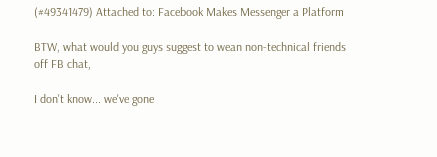(#49341479) Attached to: Facebook Makes Messenger a Platform

BTW, what would you guys suggest to wean non-technical friends off FB chat,

I don't know... we've gone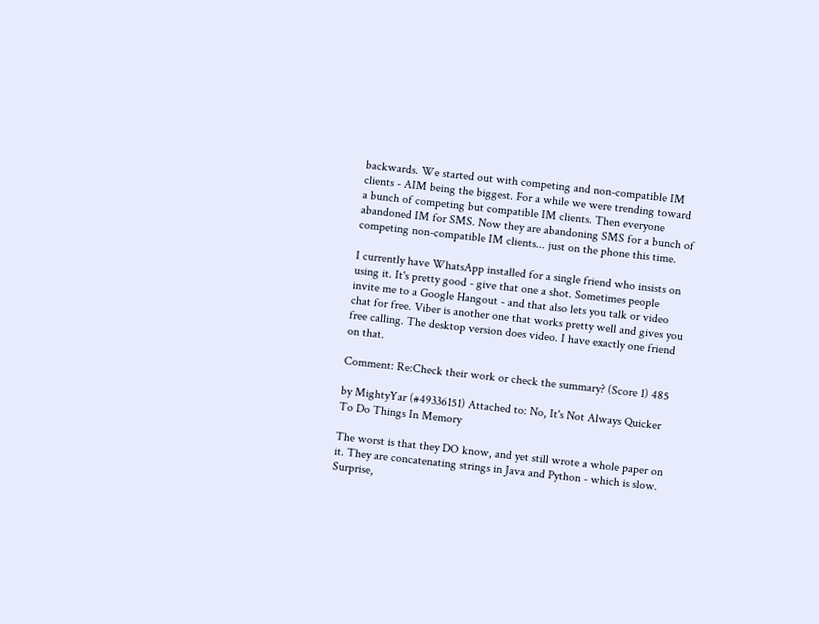backwards. We started out with competing and non-compatible IM clients - AIM being the biggest. For a while we were trending toward a bunch of competing but compatible IM clients. Then everyone abandoned IM for SMS. Now they are abandoning SMS for a bunch of competing non-compatible IM clients... just on the phone this time.

I currently have WhatsApp installed for a single friend who insists on using it. It's pretty good - give that one a shot. Sometimes people invite me to a Google Hangout - and that also lets you talk or video chat for free. Viber is another one that works pretty well and gives you free calling. The desktop version does video. I have exactly one friend on that.

Comment: Re:Check their work or check the summary? (Score 1) 485

by MightyYar (#49336151) Attached to: No, It's Not Always Quicker To Do Things In Memory

The worst is that they DO know, and yet still wrote a whole paper on it. They are concatenating strings in Java and Python - which is slow. Surprise,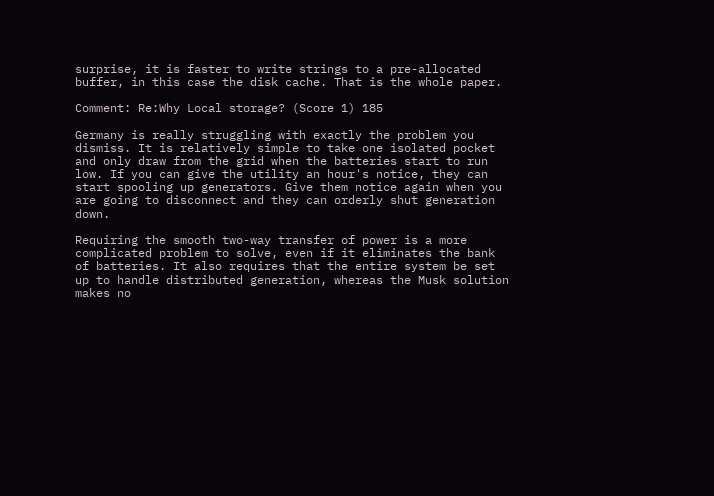surprise, it is faster to write strings to a pre-allocated buffer, in this case the disk cache. That is the whole paper.

Comment: Re:Why Local storage? (Score 1) 185

Germany is really struggling with exactly the problem you dismiss. It is relatively simple to take one isolated pocket and only draw from the grid when the batteries start to run low. If you can give the utility an hour's notice, they can start spooling up generators. Give them notice again when you are going to disconnect and they can orderly shut generation down.

Requiring the smooth two-way transfer of power is a more complicated problem to solve, even if it eliminates the bank of batteries. It also requires that the entire system be set up to handle distributed generation, whereas the Musk solution makes no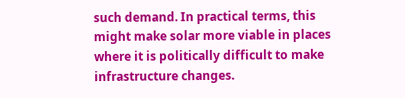such demand. In practical terms, this might make solar more viable in places where it is politically difficult to make infrastructure changes.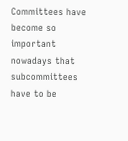Committees have become so important nowadays that subcommittees have to be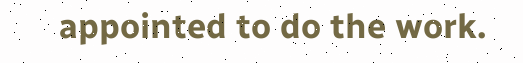appointed to do the work.